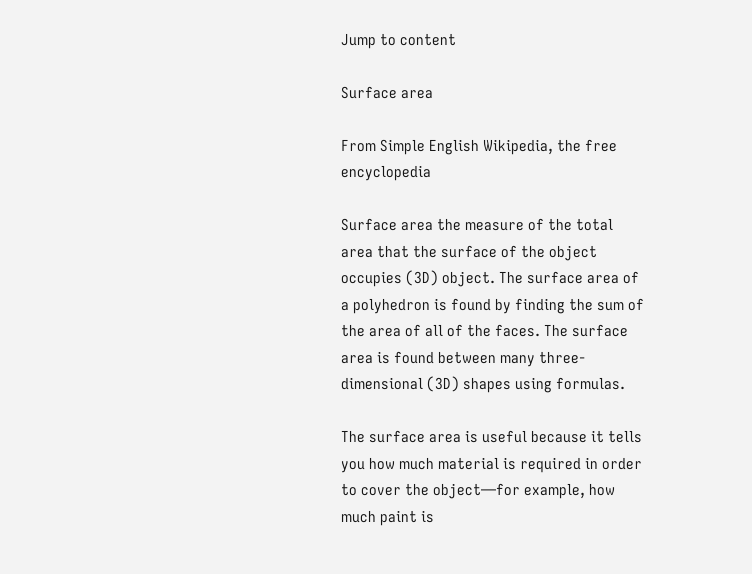Jump to content

Surface area

From Simple English Wikipedia, the free encyclopedia

Surface area the measure of the total area that the surface of the object occupies (3D) object. The surface area of a polyhedron is found by finding the sum of the area of all of the faces. The surface area is found between many three-dimensional (3D) shapes using formulas.

The surface area is useful because it tells you how much material is required in order to cover the object—for example, how much paint is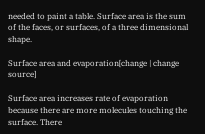needed to paint a table. Surface area is the sum of the faces, or surfaces, of a three dimensional shape.

Surface area and evaporation[change | change source]

Surface area increases rate of evaporation because there are more molecules touching the surface. There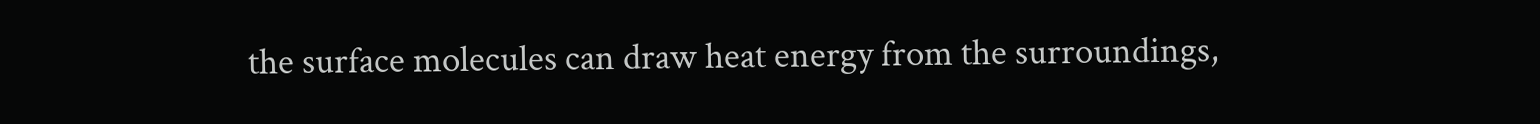the surface molecules can draw heat energy from the surroundings,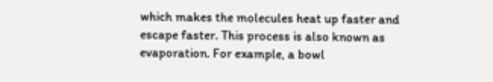which makes the molecules heat up faster and escape faster. This process is also known as evaporation. For example, a bowl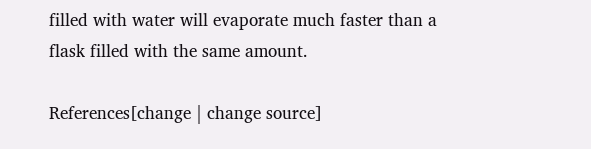filled with water will evaporate much faster than a flask filled with the same amount.

References[change | change source]